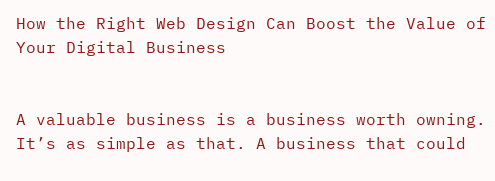How the Right Web Design Can Boost the Value of Your Digital Business


A valuable business is a business worth owning. It’s as simple as that. A business that could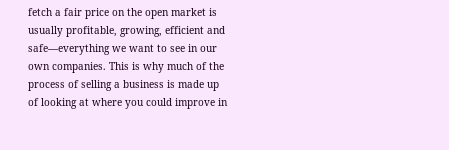fetch a fair price on the open market is usually profitable, growing, efficient and safe—everything we want to see in our own companies. This is why much of the process of selling a business is made up of looking at where you could improve in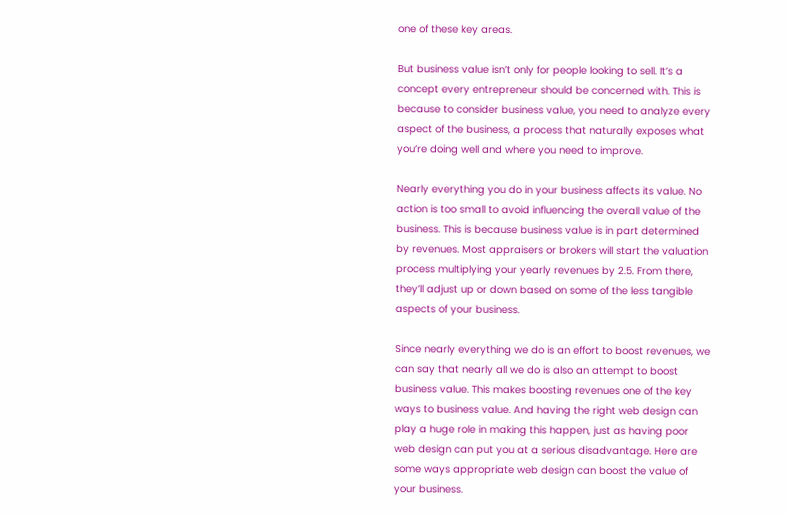one of these key areas.

But business value isn’t only for people looking to sell. It’s a concept every entrepreneur should be concerned with. This is because to consider business value, you need to analyze every aspect of the business, a process that naturally exposes what you’re doing well and where you need to improve.

Nearly everything you do in your business affects its value. No action is too small to avoid influencing the overall value of the business. This is because business value is in part determined by revenues. Most appraisers or brokers will start the valuation process multiplying your yearly revenues by 2.5. From there, they’ll adjust up or down based on some of the less tangible aspects of your business.

Since nearly everything we do is an effort to boost revenues, we can say that nearly all we do is also an attempt to boost business value. This makes boosting revenues one of the key ways to business value. And having the right web design can play a huge role in making this happen, just as having poor web design can put you at a serious disadvantage. Here are some ways appropriate web design can boost the value of your business.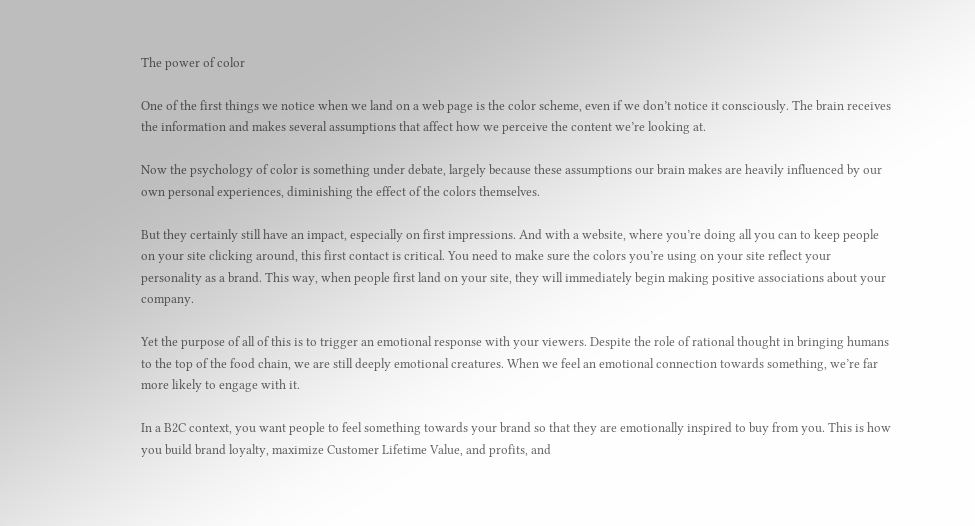The power of color

One of the first things we notice when we land on a web page is the color scheme, even if we don’t notice it consciously. The brain receives the information and makes several assumptions that affect how we perceive the content we’re looking at.

Now the psychology of color is something under debate, largely because these assumptions our brain makes are heavily influenced by our own personal experiences, diminishing the effect of the colors themselves.

But they certainly still have an impact, especially on first impressions. And with a website, where you’re doing all you can to keep people on your site clicking around, this first contact is critical. You need to make sure the colors you’re using on your site reflect your personality as a brand. This way, when people first land on your site, they will immediately begin making positive associations about your company.

Yet the purpose of all of this is to trigger an emotional response with your viewers. Despite the role of rational thought in bringing humans to the top of the food chain, we are still deeply emotional creatures. When we feel an emotional connection towards something, we’re far more likely to engage with it.

In a B2C context, you want people to feel something towards your brand so that they are emotionally inspired to buy from you. This is how you build brand loyalty, maximize Customer Lifetime Value, and profits, and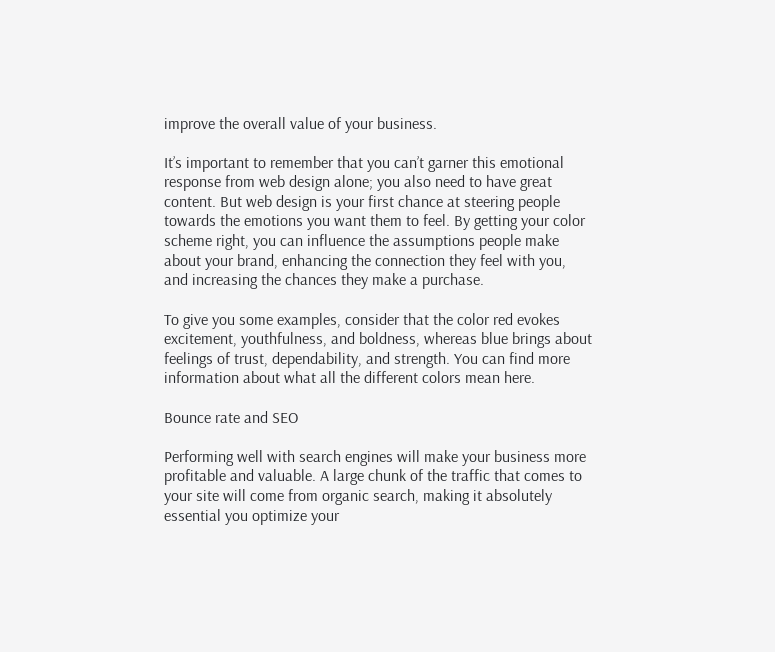improve the overall value of your business.

It’s important to remember that you can’t garner this emotional response from web design alone; you also need to have great content. But web design is your first chance at steering people towards the emotions you want them to feel. By getting your color scheme right, you can influence the assumptions people make about your brand, enhancing the connection they feel with you, and increasing the chances they make a purchase.

To give you some examples, consider that the color red evokes excitement, youthfulness, and boldness, whereas blue brings about feelings of trust, dependability, and strength. You can find more information about what all the different colors mean here.

Bounce rate and SEO

Performing well with search engines will make your business more profitable and valuable. A large chunk of the traffic that comes to your site will come from organic search, making it absolutely essential you optimize your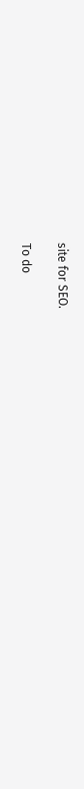site for SEO.

To do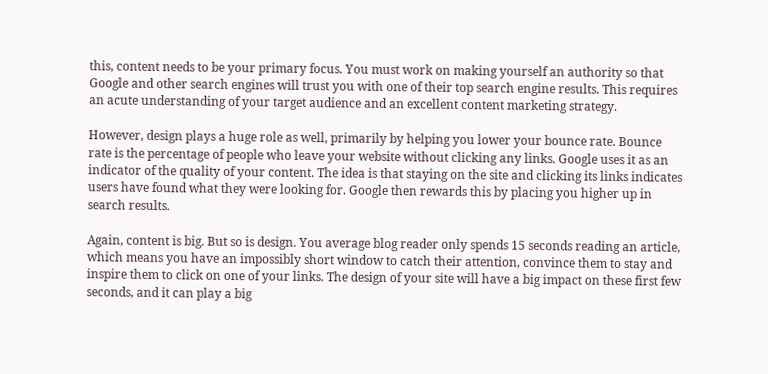this, content needs to be your primary focus. You must work on making yourself an authority so that Google and other search engines will trust you with one of their top search engine results. This requires an acute understanding of your target audience and an excellent content marketing strategy.

However, design plays a huge role as well, primarily by helping you lower your bounce rate. Bounce rate is the percentage of people who leave your website without clicking any links. Google uses it as an indicator of the quality of your content. The idea is that staying on the site and clicking its links indicates users have found what they were looking for. Google then rewards this by placing you higher up in search results.

Again, content is big. But so is design. You average blog reader only spends 15 seconds reading an article, which means you have an impossibly short window to catch their attention, convince them to stay and inspire them to click on one of your links. The design of your site will have a big impact on these first few seconds, and it can play a big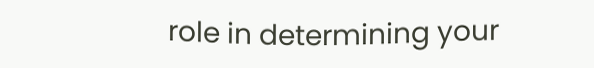role in determining your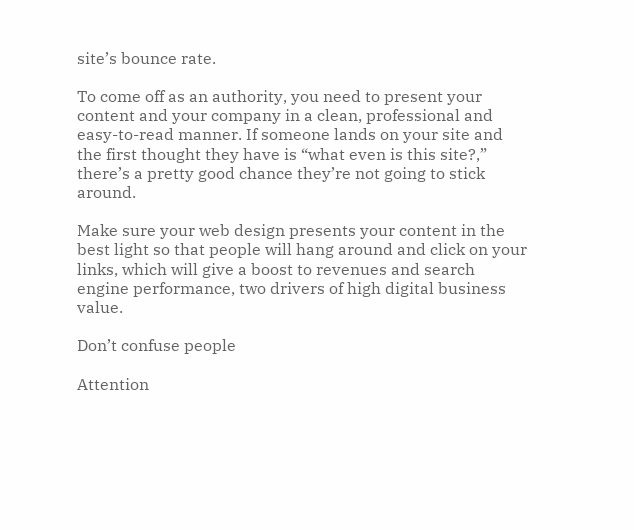site’s bounce rate.

To come off as an authority, you need to present your content and your company in a clean, professional and easy-to-read manner. If someone lands on your site and the first thought they have is “what even is this site?,” there’s a pretty good chance they’re not going to stick around.

Make sure your web design presents your content in the best light so that people will hang around and click on your links, which will give a boost to revenues and search engine performance, two drivers of high digital business value.

Don’t confuse people

Attention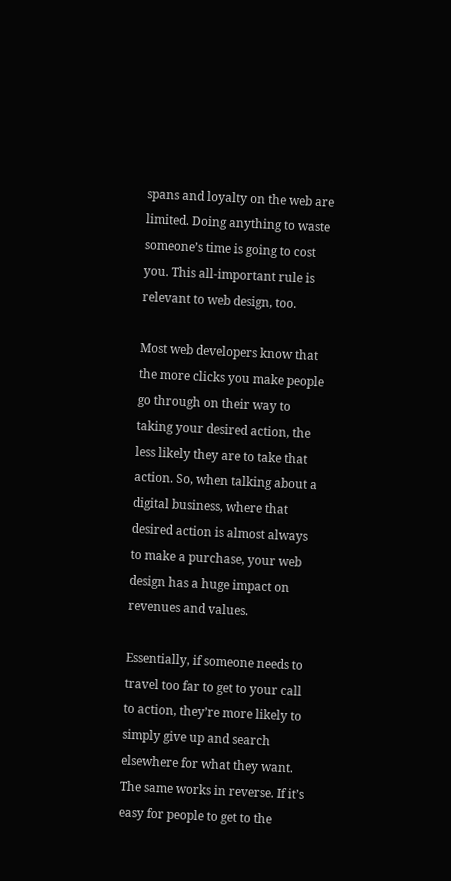spans and loyalty on the web are limited. Doing anything to waste someone’s time is going to cost you. This all-important rule is relevant to web design, too.

Most web developers know that the more clicks you make people go through on their way to taking your desired action, the less likely they are to take that action. So, when talking about a digital business, where that desired action is almost always to make a purchase, your web design has a huge impact on revenues and values.

Essentially, if someone needs to travel too far to get to your call to action, they’re more likely to simply give up and search elsewhere for what they want. The same works in reverse. If it’s easy for people to get to the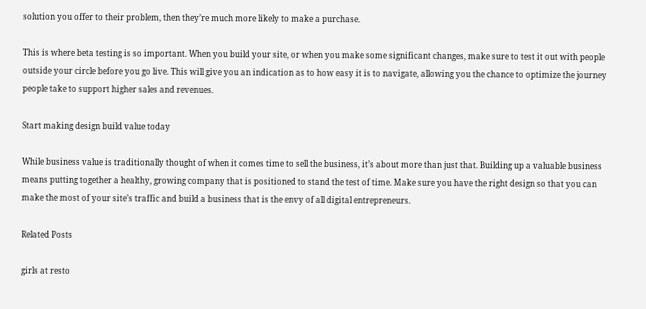solution you offer to their problem, then they’re much more likely to make a purchase.

This is where beta testing is so important. When you build your site, or when you make some significant changes, make sure to test it out with people outside your circle before you go live. This will give you an indication as to how easy it is to navigate, allowing you the chance to optimize the journey people take to support higher sales and revenues.

Start making design build value today

While business value is traditionally thought of when it comes time to sell the business, it’s about more than just that. Building up a valuable business means putting together a healthy, growing company that is positioned to stand the test of time. Make sure you have the right design so that you can make the most of your site’s traffic and build a business that is the envy of all digital entrepreneurs.

Related Posts

girls at resto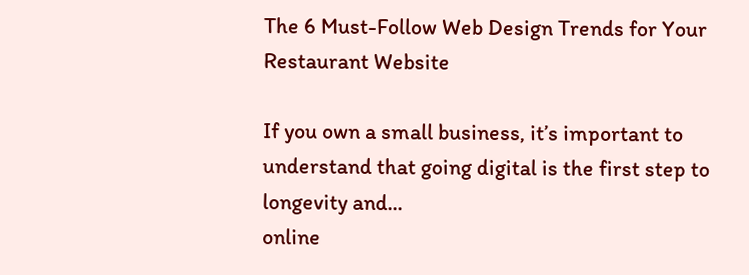The 6 Must-Follow Web Design Trends for Your Restaurant Website

If you own a small business, it’s important to understand that going digital is the first step to longevity and...
online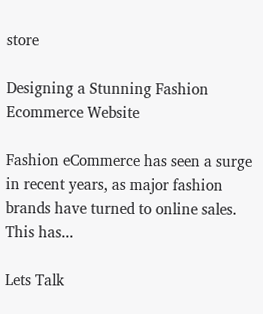store

Designing a Stunning Fashion Ecommerce Website

Fashion eCommerce has seen a surge in recent years, as major fashion brands have turned to online sales. This has...

Lets Talk